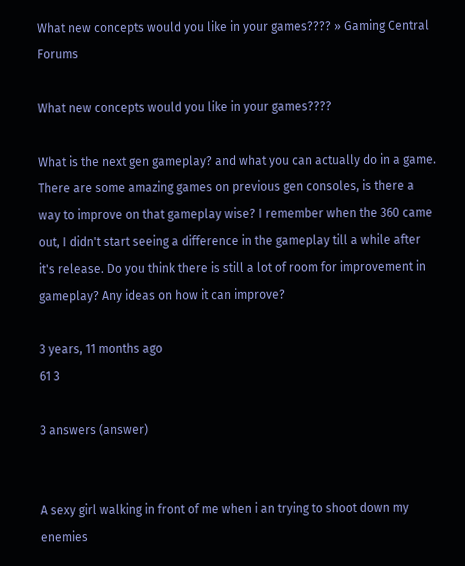What new concepts would you like in your games???? » Gaming Central Forums

What new concepts would you like in your games????

What is the next gen gameplay? and what you can actually do in a game. There are some amazing games on previous gen consoles, is there a way to improve on that gameplay wise? I remember when the 360 came out, I didn't start seeing a difference in the gameplay till a while after it's release. Do you think there is still a lot of room for improvement in gameplay? Any ideas on how it can improve?

3 years, 11 months ago
61 3

3 answers (answer)


A sexy girl walking in front of me when i an trying to shoot down my enemies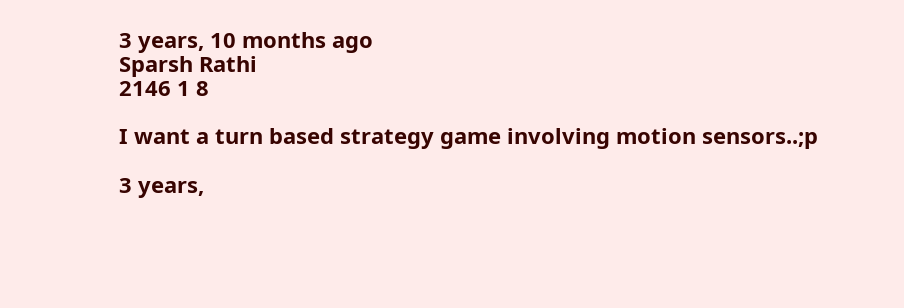3 years, 10 months ago
Sparsh Rathi
2146 1 8

I want a turn based strategy game involving motion sensors..;p

3 years,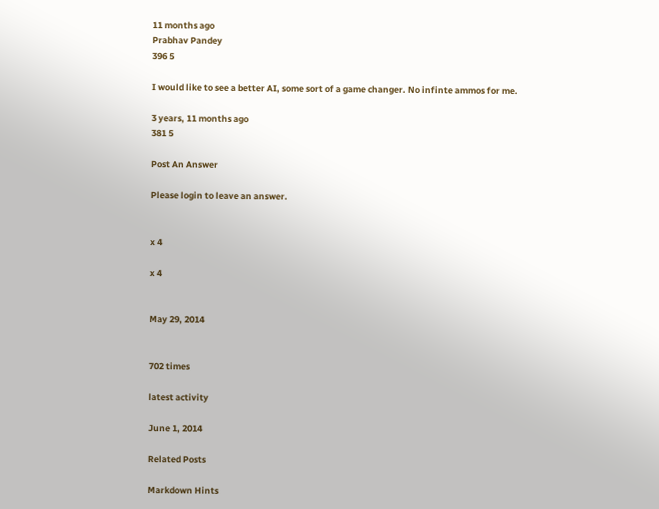11 months ago
Prabhav Pandey
396 5

I would like to see a better AI, some sort of a game changer. No infinte ammos for me.

3 years, 11 months ago
381 5

Post An Answer

Please login to leave an answer.


x 4

x 4


May 29, 2014


702 times

latest activity

June 1, 2014

Related Posts

Markdown Hints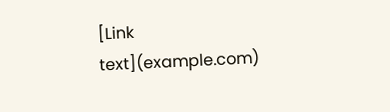[Link text](example.com)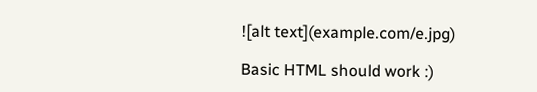![alt text](example.com/e.jpg)

Basic HTML should work :)